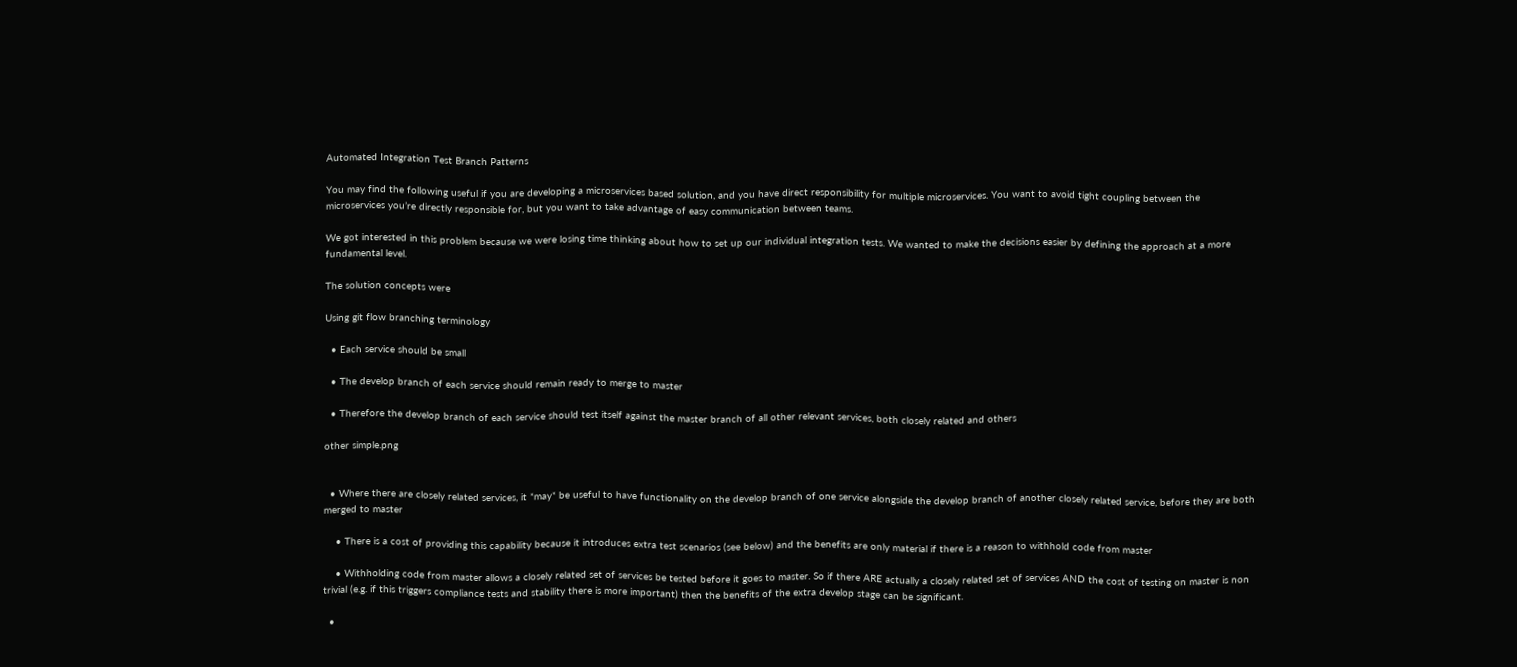Automated Integration Test Branch Patterns

You may find the following useful if you are developing a microservices based solution, and you have direct responsibility for multiple microservices. You want to avoid tight coupling between the microservices you’re directly responsible for, but you want to take advantage of easy communication between teams.

We got interested in this problem because we were losing time thinking about how to set up our individual integration tests. We wanted to make the decisions easier by defining the approach at a more fundamental level.

The solution concepts were

Using git flow branching terminology

  • Each service should be small

  • The develop branch of each service should remain ready to merge to master

  • Therefore the develop branch of each service should test itself against the master branch of all other relevant services, both closely related and others

other simple.png


  • Where there are closely related services, it *may* be useful to have functionality on the develop branch of one service alongside the develop branch of another closely related service, before they are both merged to master

    • There is a cost of providing this capability because it introduces extra test scenarios (see below) and the benefits are only material if there is a reason to withhold code from master

    • Withholding code from master allows a closely related set of services be tested before it goes to master. So if there ARE actually a closely related set of services AND the cost of testing on master is non trivial (e.g. if this triggers compliance tests and stability there is more important) then the benefits of the extra develop stage can be significant.

  •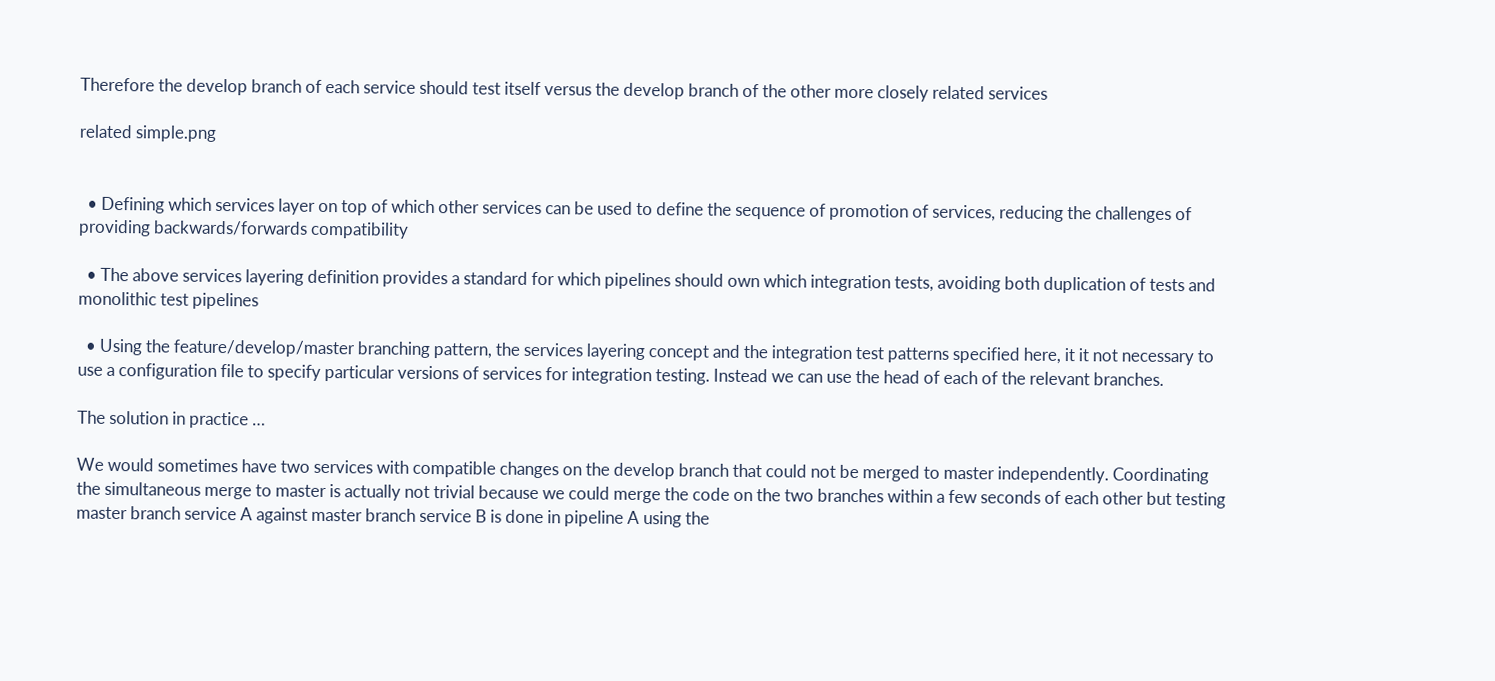Therefore the develop branch of each service should test itself versus the develop branch of the other more closely related services

related simple.png


  • Defining which services layer on top of which other services can be used to define the sequence of promotion of services, reducing the challenges of providing backwards/forwards compatibility

  • The above services layering definition provides a standard for which pipelines should own which integration tests, avoiding both duplication of tests and monolithic test pipelines

  • Using the feature/develop/master branching pattern, the services layering concept and the integration test patterns specified here, it it not necessary to use a configuration file to specify particular versions of services for integration testing. Instead we can use the head of each of the relevant branches.

The solution in practice …

We would sometimes have two services with compatible changes on the develop branch that could not be merged to master independently. Coordinating the simultaneous merge to master is actually not trivial because we could merge the code on the two branches within a few seconds of each other but testing master branch service A against master branch service B is done in pipeline A using the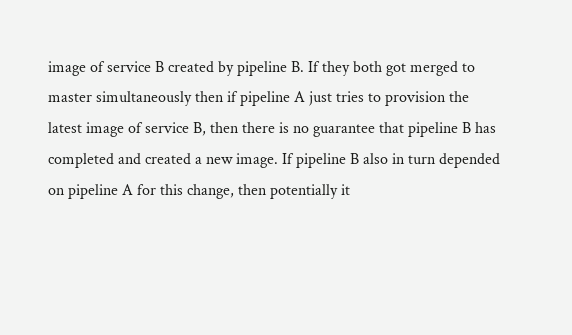image of service B created by pipeline B. If they both got merged to master simultaneously then if pipeline A just tries to provision the latest image of service B, then there is no guarantee that pipeline B has completed and created a new image. If pipeline B also in turn depended on pipeline A for this change, then potentially it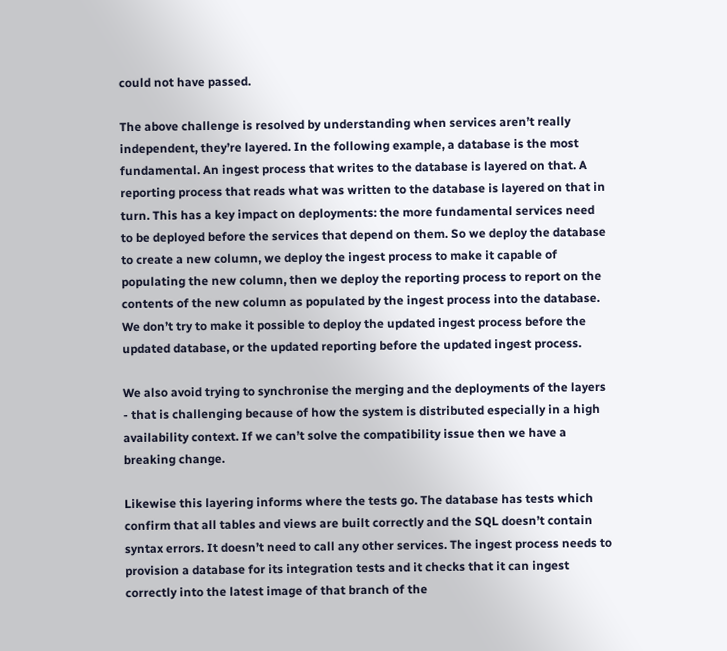could not have passed.

The above challenge is resolved by understanding when services aren’t really independent, they’re layered. In the following example, a database is the most fundamental. An ingest process that writes to the database is layered on that. A reporting process that reads what was written to the database is layered on that in turn. This has a key impact on deployments: the more fundamental services need to be deployed before the services that depend on them. So we deploy the database to create a new column, we deploy the ingest process to make it capable of populating the new column, then we deploy the reporting process to report on the contents of the new column as populated by the ingest process into the database. We don’t try to make it possible to deploy the updated ingest process before the updated database, or the updated reporting before the updated ingest process.

We also avoid trying to synchronise the merging and the deployments of the layers - that is challenging because of how the system is distributed especially in a high availability context. If we can’t solve the compatibility issue then we have a breaking change.

Likewise this layering informs where the tests go. The database has tests which confirm that all tables and views are built correctly and the SQL doesn’t contain syntax errors. It doesn’t need to call any other services. The ingest process needs to provision a database for its integration tests and it checks that it can ingest correctly into the latest image of that branch of the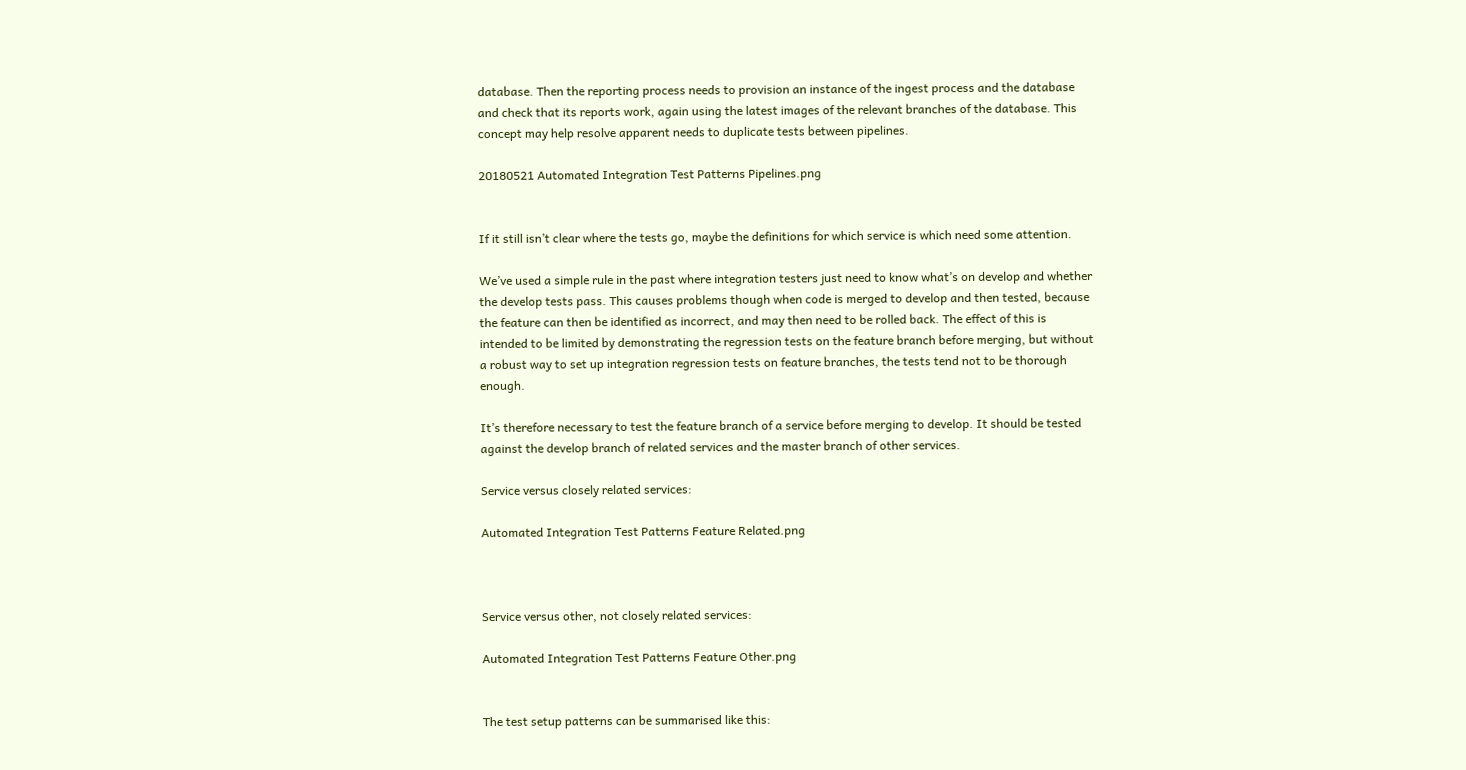database. Then the reporting process needs to provision an instance of the ingest process and the database and check that its reports work, again using the latest images of the relevant branches of the database. This concept may help resolve apparent needs to duplicate tests between pipelines.

20180521 Automated Integration Test Patterns Pipelines.png


If it still isn’t clear where the tests go, maybe the definitions for which service is which need some attention.

We’ve used a simple rule in the past where integration testers just need to know what’s on develop and whether the develop tests pass. This causes problems though when code is merged to develop and then tested, because the feature can then be identified as incorrect, and may then need to be rolled back. The effect of this is intended to be limited by demonstrating the regression tests on the feature branch before merging, but without a robust way to set up integration regression tests on feature branches, the tests tend not to be thorough enough.

It’s therefore necessary to test the feature branch of a service before merging to develop. It should be tested against the develop branch of related services and the master branch of other services.

Service versus closely related services:

Automated Integration Test Patterns Feature Related.png



Service versus other, not closely related services:

Automated Integration Test Patterns Feature Other.png


The test setup patterns can be summarised like this: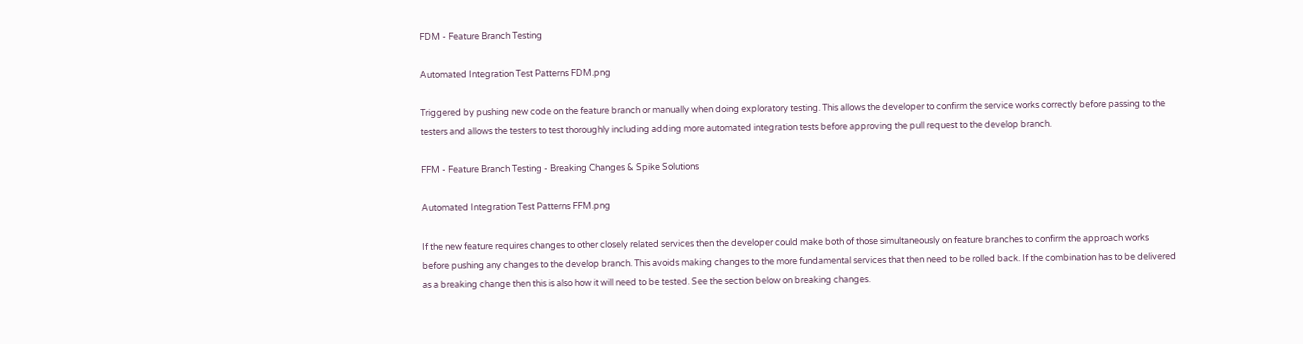FDM - Feature Branch Testing

Automated Integration Test Patterns FDM.png

Triggered by pushing new code on the feature branch or manually when doing exploratory testing. This allows the developer to confirm the service works correctly before passing to the testers and allows the testers to test thoroughly including adding more automated integration tests before approving the pull request to the develop branch.

FFM - Feature Branch Testing - Breaking Changes & Spike Solutions

Automated Integration Test Patterns FFM.png

If the new feature requires changes to other closely related services then the developer could make both of those simultaneously on feature branches to confirm the approach works before pushing any changes to the develop branch. This avoids making changes to the more fundamental services that then need to be rolled back. If the combination has to be delivered as a breaking change then this is also how it will need to be tested. See the section below on breaking changes.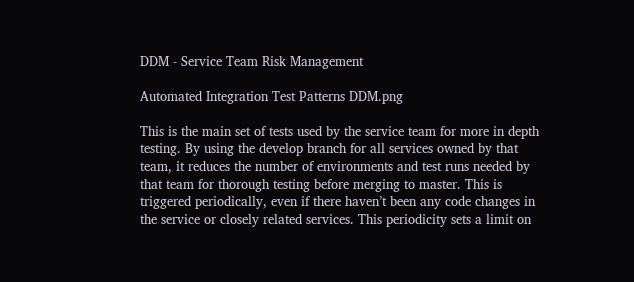DDM - Service Team Risk Management

Automated Integration Test Patterns DDM.png

This is the main set of tests used by the service team for more in depth testing. By using the develop branch for all services owned by that team, it reduces the number of environments and test runs needed by that team for thorough testing before merging to master. This is triggered periodically, even if there haven’t been any code changes in the service or closely related services. This periodicity sets a limit on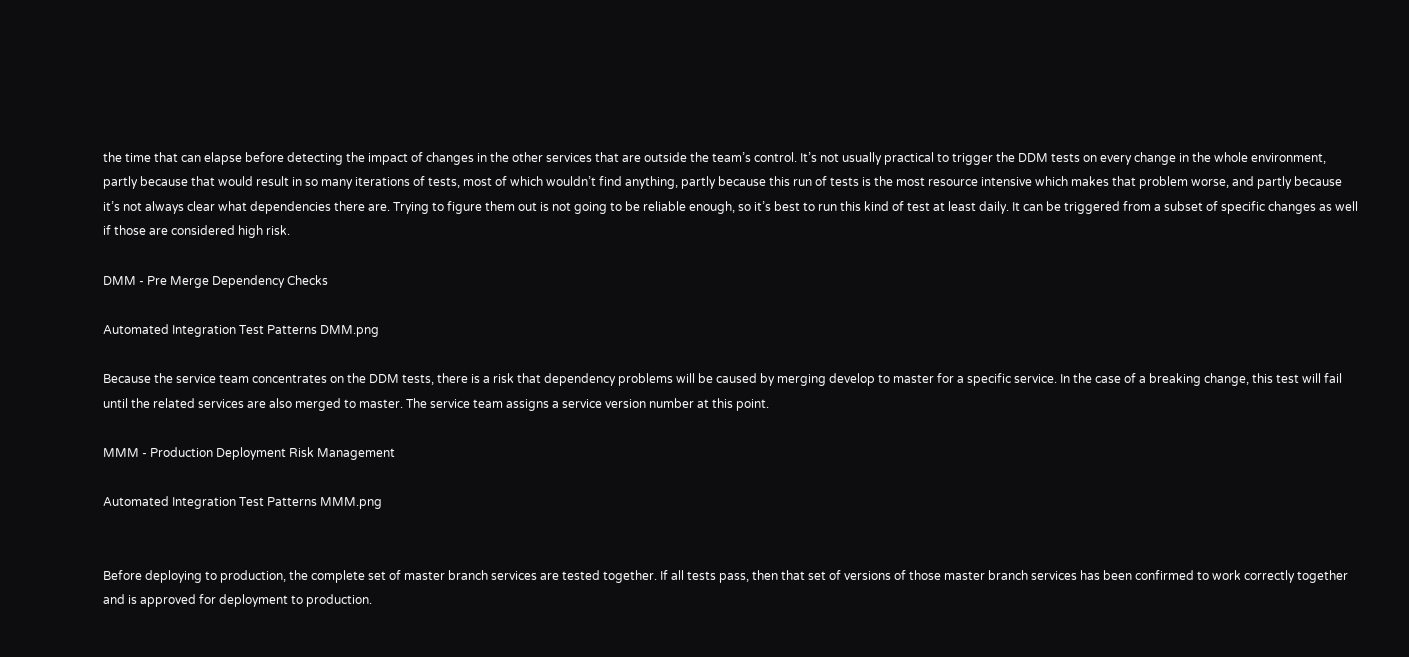the time that can elapse before detecting the impact of changes in the other services that are outside the team’s control. It’s not usually practical to trigger the DDM tests on every change in the whole environment, partly because that would result in so many iterations of tests, most of which wouldn’t find anything, partly because this run of tests is the most resource intensive which makes that problem worse, and partly because it’s not always clear what dependencies there are. Trying to figure them out is not going to be reliable enough, so it’s best to run this kind of test at least daily. It can be triggered from a subset of specific changes as well if those are considered high risk.

DMM - Pre Merge Dependency Checks

Automated Integration Test Patterns DMM.png

Because the service team concentrates on the DDM tests, there is a risk that dependency problems will be caused by merging develop to master for a specific service. In the case of a breaking change, this test will fail until the related services are also merged to master. The service team assigns a service version number at this point.

MMM - Production Deployment Risk Management

Automated Integration Test Patterns MMM.png


Before deploying to production, the complete set of master branch services are tested together. If all tests pass, then that set of versions of those master branch services has been confirmed to work correctly together and is approved for deployment to production.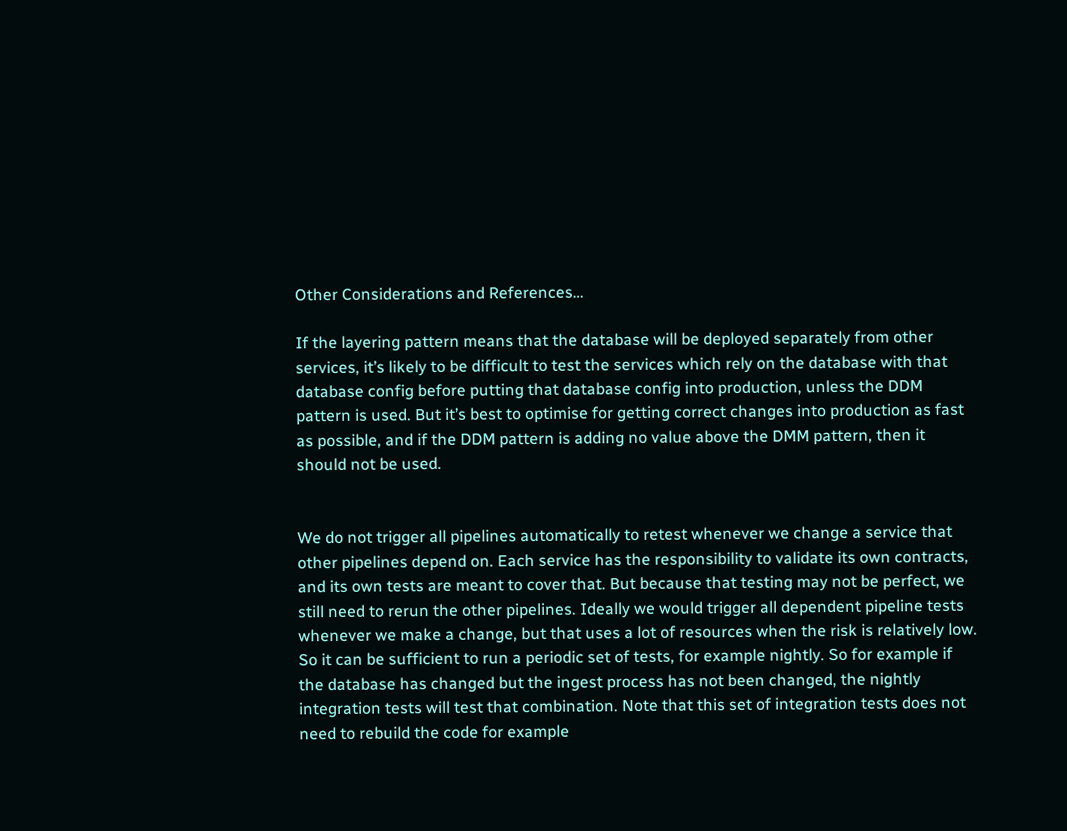Other Considerations and References…

If the layering pattern means that the database will be deployed separately from other services, it’s likely to be difficult to test the services which rely on the database with that database config before putting that database config into production, unless the DDM pattern is used. But it’s best to optimise for getting correct changes into production as fast as possible, and if the DDM pattern is adding no value above the DMM pattern, then it should not be used.


We do not trigger all pipelines automatically to retest whenever we change a service that other pipelines depend on. Each service has the responsibility to validate its own contracts, and its own tests are meant to cover that. But because that testing may not be perfect, we still need to rerun the other pipelines. Ideally we would trigger all dependent pipeline tests whenever we make a change, but that uses a lot of resources when the risk is relatively low. So it can be sufficient to run a periodic set of tests, for example nightly. So for example if the database has changed but the ingest process has not been changed, the nightly integration tests will test that combination. Note that this set of integration tests does not need to rebuild the code for example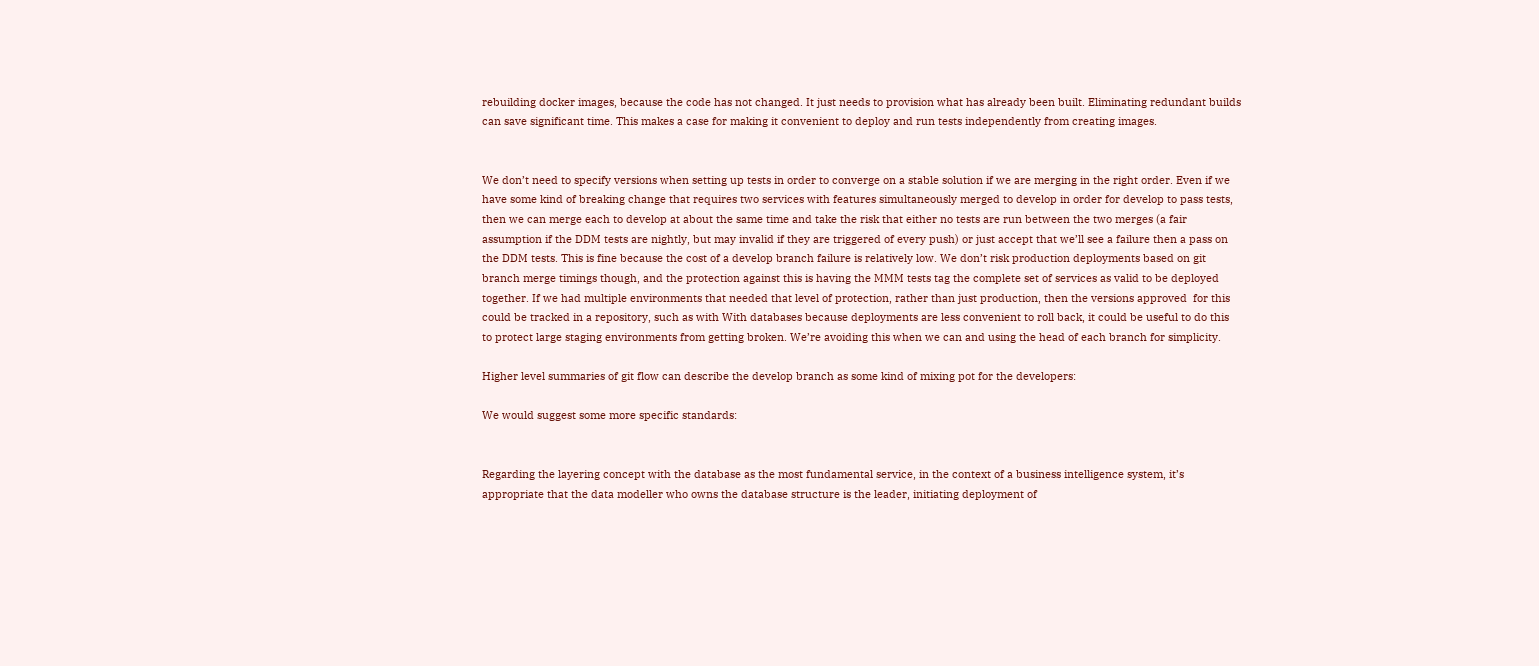rebuilding docker images, because the code has not changed. It just needs to provision what has already been built. Eliminating redundant builds can save significant time. This makes a case for making it convenient to deploy and run tests independently from creating images.


We don’t need to specify versions when setting up tests in order to converge on a stable solution if we are merging in the right order. Even if we have some kind of breaking change that requires two services with features simultaneously merged to develop in order for develop to pass tests, then we can merge each to develop at about the same time and take the risk that either no tests are run between the two merges (a fair assumption if the DDM tests are nightly, but may invalid if they are triggered of every push) or just accept that we’ll see a failure then a pass on the DDM tests. This is fine because the cost of a develop branch failure is relatively low. We don’t risk production deployments based on git branch merge timings though, and the protection against this is having the MMM tests tag the complete set of services as valid to be deployed together. If we had multiple environments that needed that level of protection, rather than just production, then the versions approved  for this could be tracked in a repository, such as with With databases because deployments are less convenient to roll back, it could be useful to do this to protect large staging environments from getting broken. We’re avoiding this when we can and using the head of each branch for simplicity.

Higher level summaries of git flow can describe the develop branch as some kind of mixing pot for the developers:

We would suggest some more specific standards:


Regarding the layering concept with the database as the most fundamental service, in the context of a business intelligence system, it’s appropriate that the data modeller who owns the database structure is the leader, initiating deployment of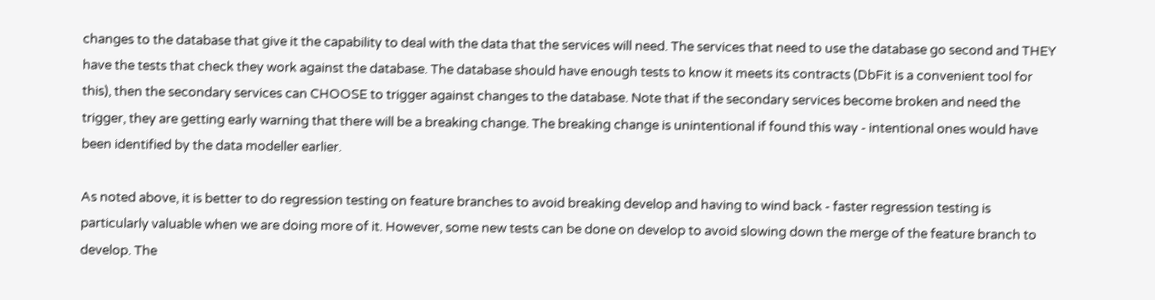changes to the database that give it the capability to deal with the data that the services will need. The services that need to use the database go second and THEY have the tests that check they work against the database. The database should have enough tests to know it meets its contracts (DbFit is a convenient tool for this), then the secondary services can CHOOSE to trigger against changes to the database. Note that if the secondary services become broken and need the trigger, they are getting early warning that there will be a breaking change. The breaking change is unintentional if found this way - intentional ones would have been identified by the data modeller earlier.

As noted above, it is better to do regression testing on feature branches to avoid breaking develop and having to wind back - faster regression testing is particularly valuable when we are doing more of it. However, some new tests can be done on develop to avoid slowing down the merge of the feature branch to develop. The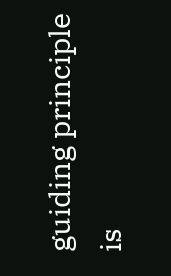guiding principle is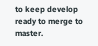to keep develop ready to merge to master.